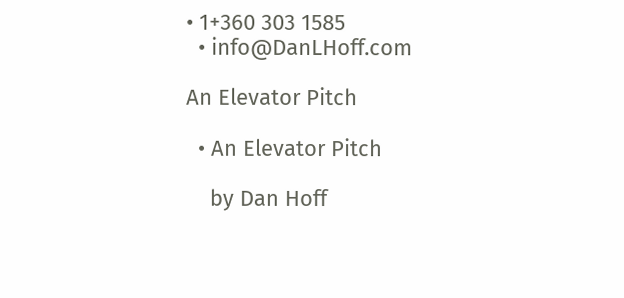• 1+360 303 1585
  • info@DanLHoff.com

An Elevator Pitch

  • An Elevator Pitch

    by Dan Hoff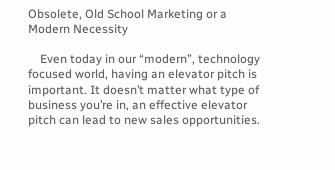Obsolete, Old School Marketing or a Modern Necessity

    Even today in our “modern”, technology focused world, having an elevator pitch is important. It doesn’t matter what type of business you’re in, an effective elevator pitch can lead to new sales opportunities.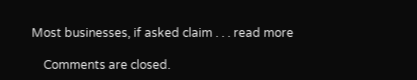Most businesses, if asked claim . . . read more

    Comments are closed.